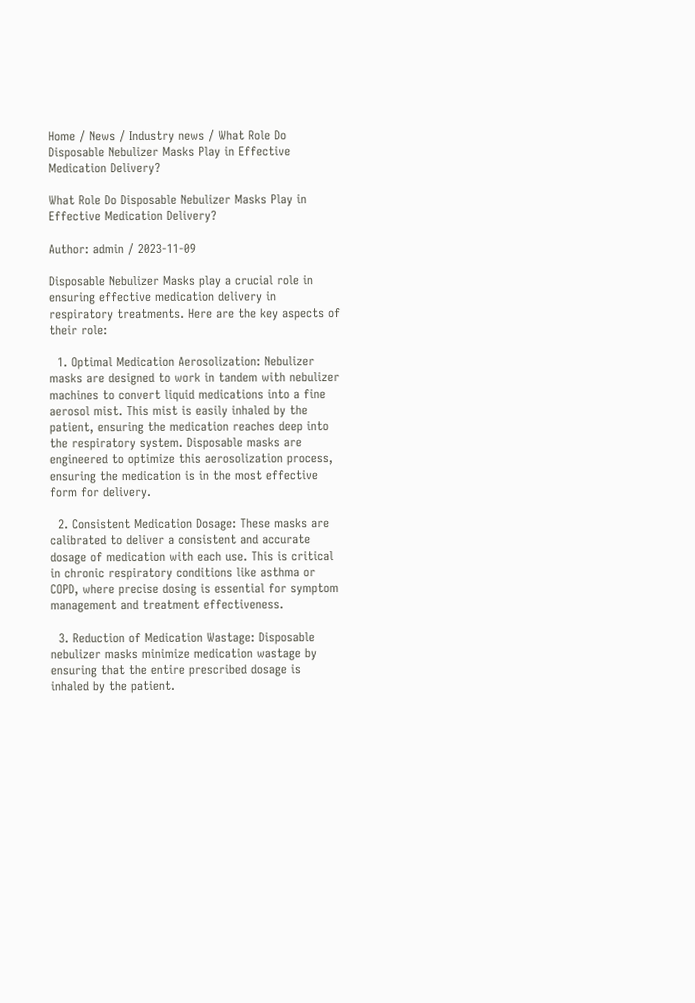Home / News / Industry news / What Role Do Disposable Nebulizer Masks Play in Effective Medication Delivery?

What Role Do Disposable Nebulizer Masks Play in Effective Medication Delivery?

Author: admin / 2023-11-09

Disposable Nebulizer Masks play a crucial role in ensuring effective medication delivery in respiratory treatments. Here are the key aspects of their role:

  1. Optimal Medication Aerosolization: Nebulizer masks are designed to work in tandem with nebulizer machines to convert liquid medications into a fine aerosol mist. This mist is easily inhaled by the patient, ensuring the medication reaches deep into the respiratory system. Disposable masks are engineered to optimize this aerosolization process, ensuring the medication is in the most effective form for delivery.

  2. Consistent Medication Dosage: These masks are calibrated to deliver a consistent and accurate dosage of medication with each use. This is critical in chronic respiratory conditions like asthma or COPD, where precise dosing is essential for symptom management and treatment effectiveness.

  3. Reduction of Medication Wastage: Disposable nebulizer masks minimize medication wastage by ensuring that the entire prescribed dosage is inhaled by the patient.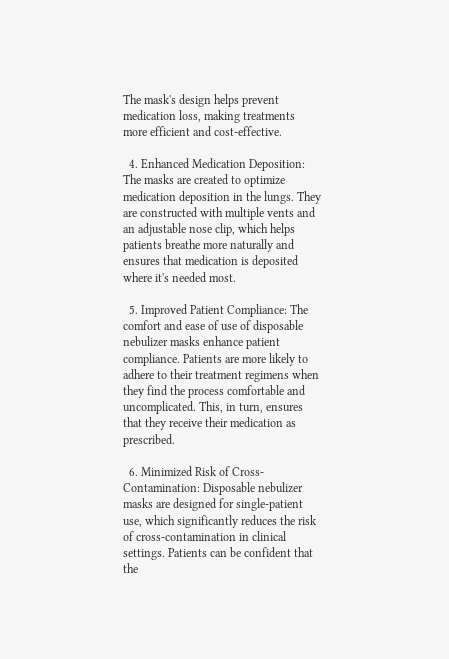The mask's design helps prevent medication loss, making treatments more efficient and cost-effective.

  4. Enhanced Medication Deposition: The masks are created to optimize medication deposition in the lungs. They are constructed with multiple vents and an adjustable nose clip, which helps patients breathe more naturally and ensures that medication is deposited where it's needed most.

  5. Improved Patient Compliance: The comfort and ease of use of disposable nebulizer masks enhance patient compliance. Patients are more likely to adhere to their treatment regimens when they find the process comfortable and uncomplicated. This, in turn, ensures that they receive their medication as prescribed.

  6. Minimized Risk of Cross-Contamination: Disposable nebulizer masks are designed for single-patient use, which significantly reduces the risk of cross-contamination in clinical settings. Patients can be confident that the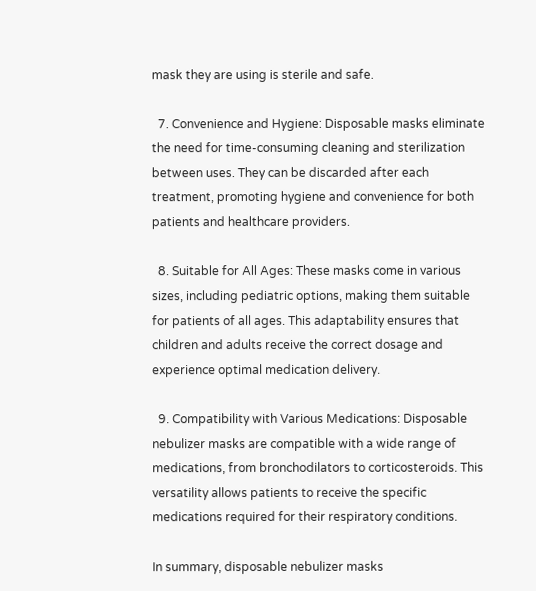mask they are using is sterile and safe.

  7. Convenience and Hygiene: Disposable masks eliminate the need for time-consuming cleaning and sterilization between uses. They can be discarded after each treatment, promoting hygiene and convenience for both patients and healthcare providers.

  8. Suitable for All Ages: These masks come in various sizes, including pediatric options, making them suitable for patients of all ages. This adaptability ensures that children and adults receive the correct dosage and experience optimal medication delivery.

  9. Compatibility with Various Medications: Disposable nebulizer masks are compatible with a wide range of medications, from bronchodilators to corticosteroids. This versatility allows patients to receive the specific medications required for their respiratory conditions.

In summary, disposable nebulizer masks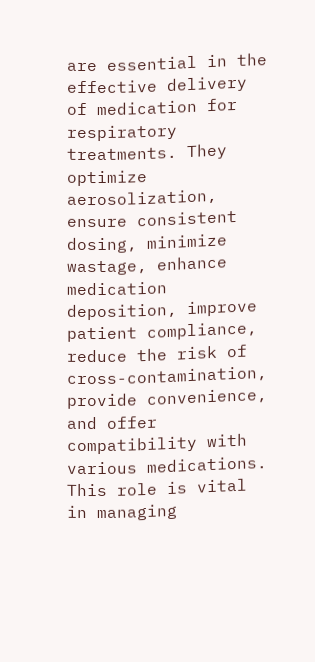are essential in the effective delivery of medication for respiratory treatments. They optimize aerosolization, ensure consistent dosing, minimize wastage, enhance medication deposition, improve patient compliance, reduce the risk of cross-contamination, provide convenience, and offer compatibility with various medications. This role is vital in managing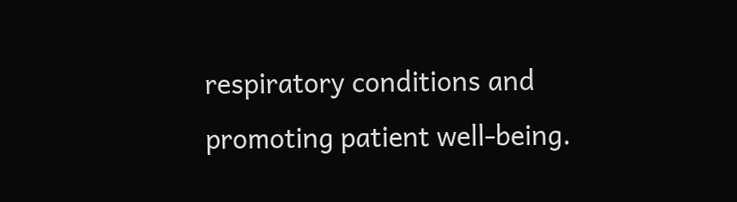respiratory conditions and promoting patient well-being.